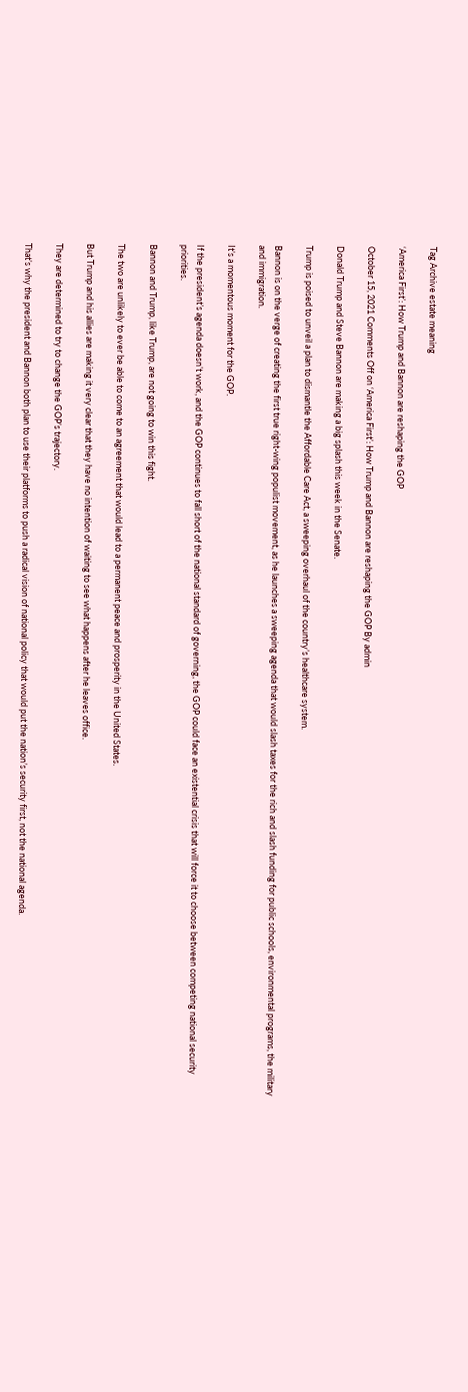Tag Archive estate meaning

‘America First’: How Trump and Bannon are reshaping the GOP

October 15, 2021 Comments Off on ‘America First’: How Trump and Bannon are reshaping the GOP By admin

Donald Trump and Steve Bannon are making a big splash this week in the Senate.

Trump is poised to unveil a plan to dismantle the Affordable Care Act, a sweeping overhaul of the country’s healthcare system.

Bannon is on the verge of creating the first true right-wing populist movement, as he launches a sweeping agenda that would slash taxes for the rich and slash funding for public schools, environmental programs, the military and immigration.

It’s a momentous moment for the GOP.

If the president’s agenda doesn’t work, and the GOP continues to fall short of the national standard of governing, the GOP could face an existential crisis that will force it to choose between competing national security priorities.

Bannon and Trump, like Trump, are not going to win this fight.

The two are unlikely to ever be able to come to an agreement that would lead to a permanent peace and prosperity in the United States.

But Trump and his allies are making it very clear that they have no intention of waiting to see what happens after he leaves office.

They are determined to try to change the GOP’s trajectory.

That’s why the president and Bannon both plan to use their platforms to push a radical vision of national policy that would put the nation’s security first, not the national agenda.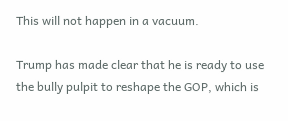This will not happen in a vacuum.

Trump has made clear that he is ready to use the bully pulpit to reshape the GOP, which is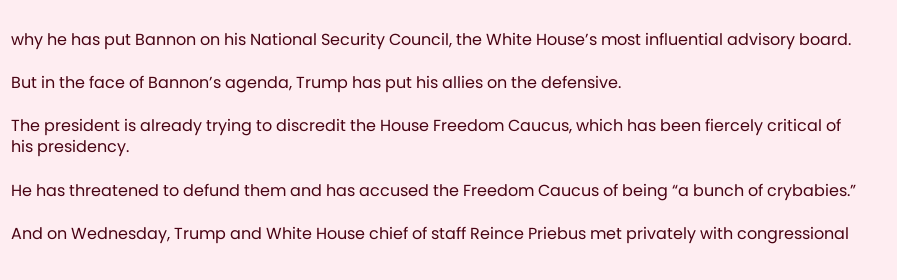why he has put Bannon on his National Security Council, the White House’s most influential advisory board.

But in the face of Bannon’s agenda, Trump has put his allies on the defensive.

The president is already trying to discredit the House Freedom Caucus, which has been fiercely critical of his presidency.

He has threatened to defund them and has accused the Freedom Caucus of being “a bunch of crybabies.”

And on Wednesday, Trump and White House chief of staff Reince Priebus met privately with congressional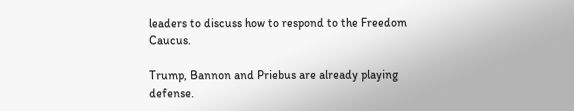leaders to discuss how to respond to the Freedom Caucus.

Trump, Bannon and Priebus are already playing defense.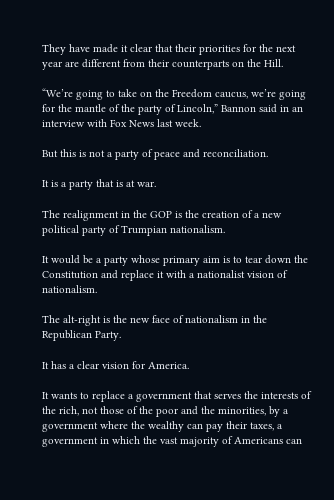They have made it clear that their priorities for the next year are different from their counterparts on the Hill.

“We’re going to take on the Freedom caucus, we’re going for the mantle of the party of Lincoln,” Bannon said in an interview with Fox News last week.

But this is not a party of peace and reconciliation.

It is a party that is at war.

The realignment in the GOP is the creation of a new political party of Trumpian nationalism.

It would be a party whose primary aim is to tear down the Constitution and replace it with a nationalist vision of nationalism.

The alt-right is the new face of nationalism in the Republican Party.

It has a clear vision for America.

It wants to replace a government that serves the interests of the rich, not those of the poor and the minorities, by a government where the wealthy can pay their taxes, a government in which the vast majority of Americans can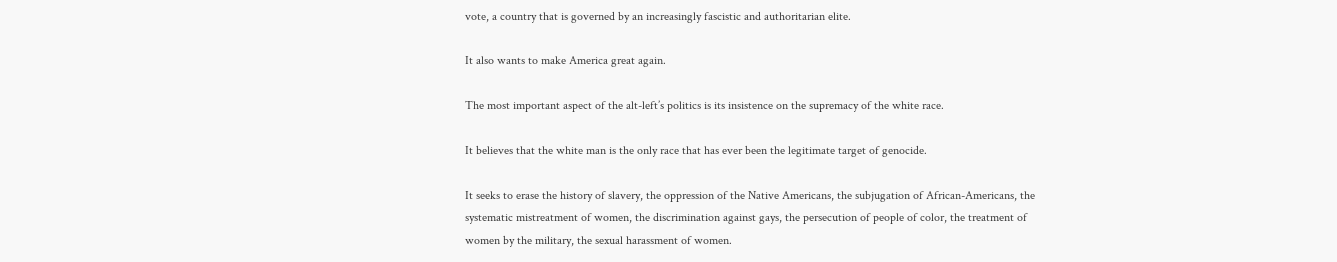vote, a country that is governed by an increasingly fascistic and authoritarian elite.

It also wants to make America great again.

The most important aspect of the alt-left’s politics is its insistence on the supremacy of the white race.

It believes that the white man is the only race that has ever been the legitimate target of genocide.

It seeks to erase the history of slavery, the oppression of the Native Americans, the subjugation of African-Americans, the systematic mistreatment of women, the discrimination against gays, the persecution of people of color, the treatment of women by the military, the sexual harassment of women.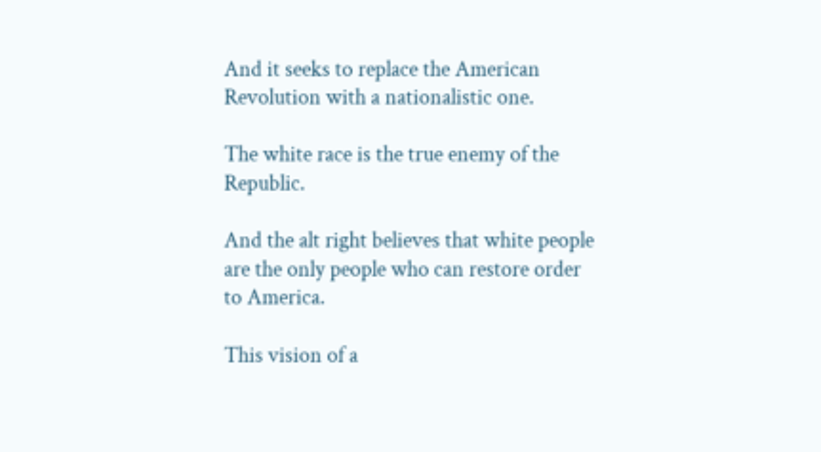And it seeks to replace the American Revolution with a nationalistic one.

The white race is the true enemy of the Republic.

And the alt right believes that white people are the only people who can restore order to America.

This vision of a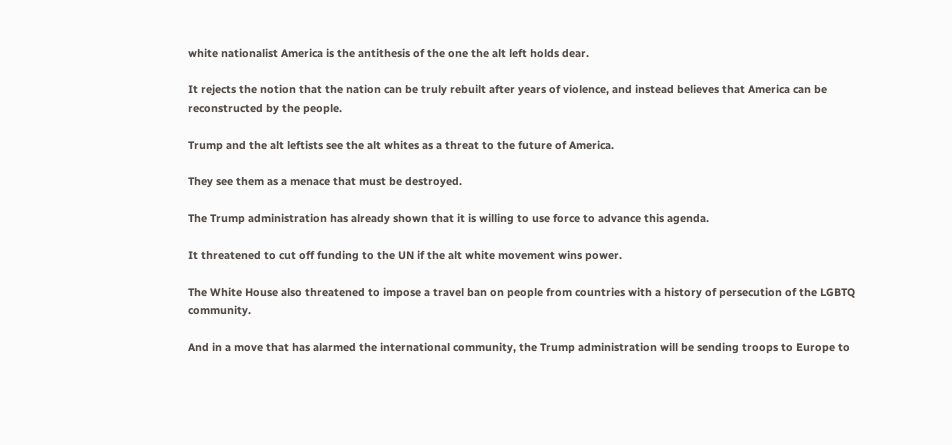white nationalist America is the antithesis of the one the alt left holds dear.

It rejects the notion that the nation can be truly rebuilt after years of violence, and instead believes that America can be reconstructed by the people.

Trump and the alt leftists see the alt whites as a threat to the future of America.

They see them as a menace that must be destroyed.

The Trump administration has already shown that it is willing to use force to advance this agenda.

It threatened to cut off funding to the UN if the alt white movement wins power.

The White House also threatened to impose a travel ban on people from countries with a history of persecution of the LGBTQ community.

And in a move that has alarmed the international community, the Trump administration will be sending troops to Europe to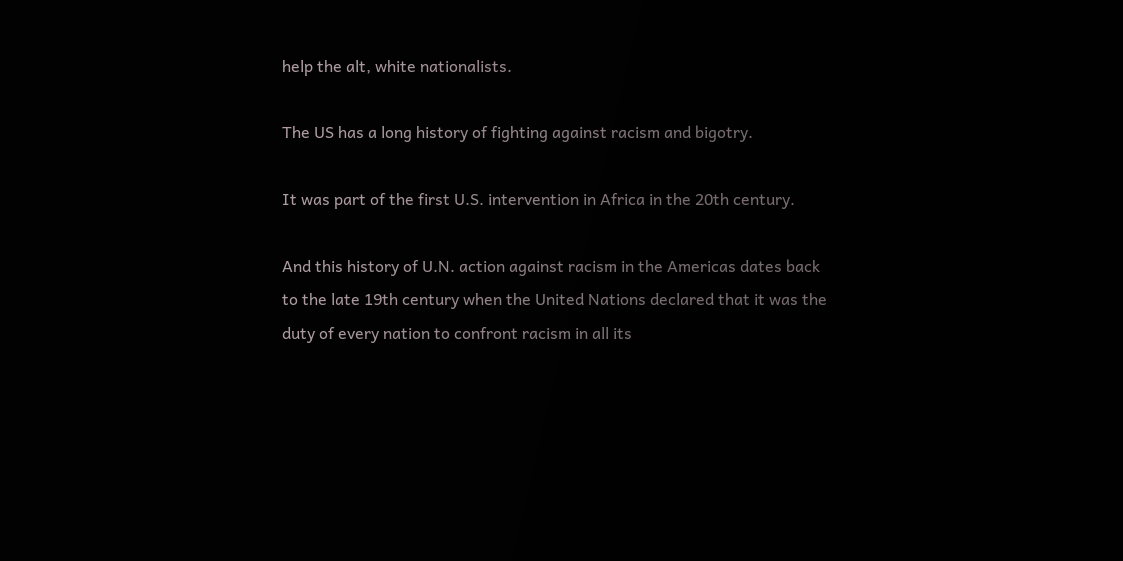help the alt, white nationalists.

The US has a long history of fighting against racism and bigotry.

It was part of the first U.S. intervention in Africa in the 20th century.

And this history of U.N. action against racism in the Americas dates back to the late 19th century when the United Nations declared that it was the duty of every nation to confront racism in all its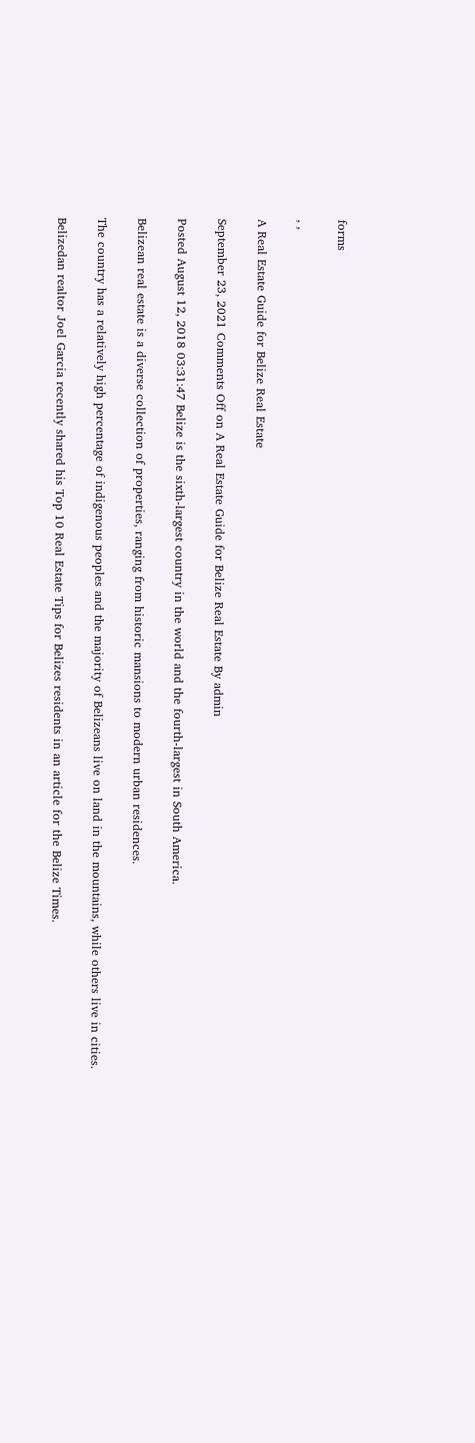forms

, ,

A Real Estate Guide for Belize Real Estate

September 23, 2021 Comments Off on A Real Estate Guide for Belize Real Estate By admin

Posted August 12, 2018 03:31:47 Belize is the sixth-largest country in the world and the fourth-largest in South America.

Belizean real estate is a diverse collection of properties, ranging from historic mansions to modern urban residences.

The country has a relatively high percentage of indigenous peoples and the majority of Belizeans live on land in the mountains, while others live in cities.

Belizedan realtor Joel Garcia recently shared his Top 10 Real Estate Tips for Belizes residents in an article for the Belize Times.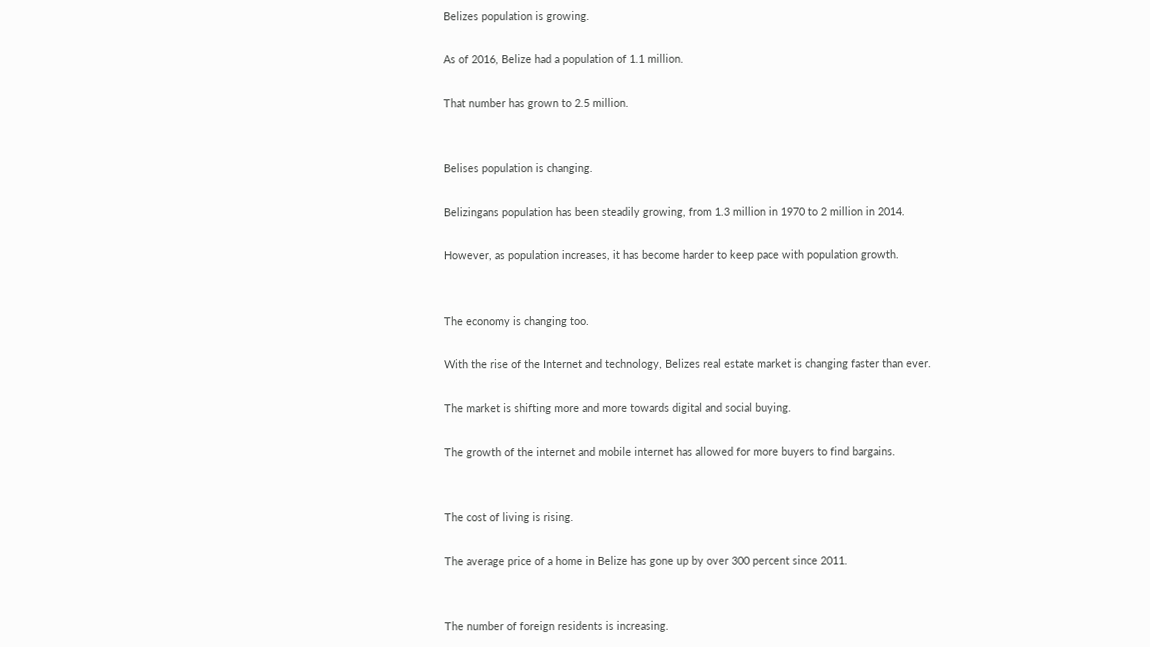Belizes population is growing.

As of 2016, Belize had a population of 1.1 million.

That number has grown to 2.5 million.


Belises population is changing.

Belizingans population has been steadily growing, from 1.3 million in 1970 to 2 million in 2014.

However, as population increases, it has become harder to keep pace with population growth.


The economy is changing too.

With the rise of the Internet and technology, Belizes real estate market is changing faster than ever.

The market is shifting more and more towards digital and social buying.

The growth of the internet and mobile internet has allowed for more buyers to find bargains.


The cost of living is rising.

The average price of a home in Belize has gone up by over 300 percent since 2011.


The number of foreign residents is increasing.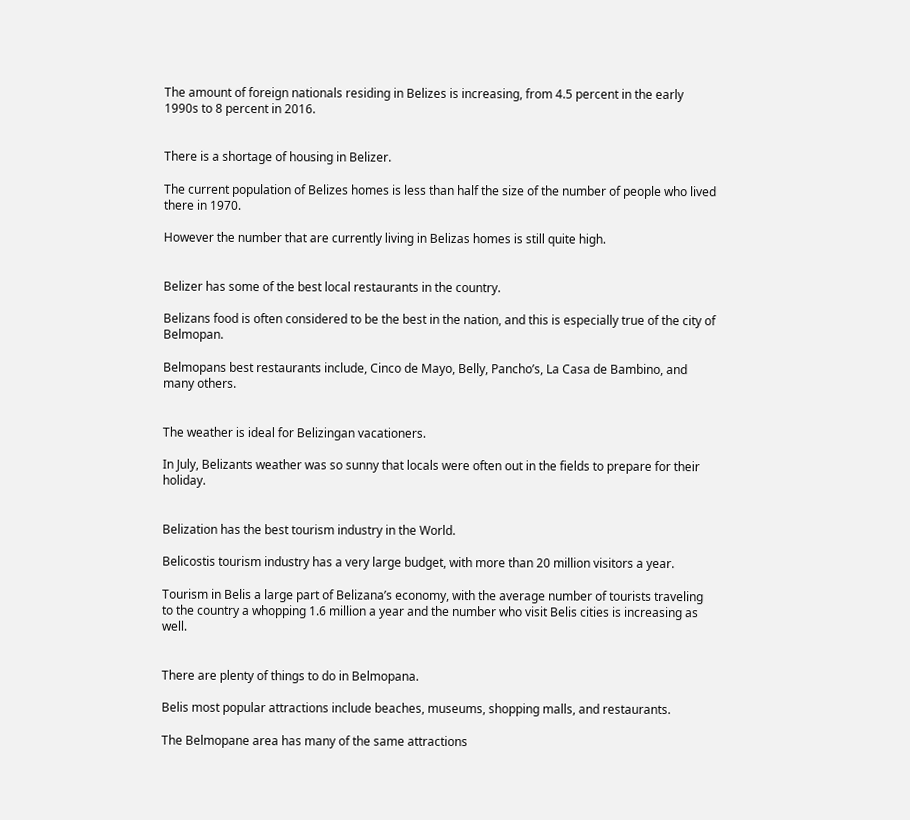The amount of foreign nationals residing in Belizes is increasing, from 4.5 percent in the early 1990s to 8 percent in 2016.


There is a shortage of housing in Belizer.

The current population of Belizes homes is less than half the size of the number of people who lived there in 1970.

However the number that are currently living in Belizas homes is still quite high.


Belizer has some of the best local restaurants in the country.

Belizans food is often considered to be the best in the nation, and this is especially true of the city of Belmopan.

Belmopans best restaurants include, Cinco de Mayo, Belly, Pancho’s, La Casa de Bambino, and many others.


The weather is ideal for Belizingan vacationers.

In July, Belizants weather was so sunny that locals were often out in the fields to prepare for their holiday.


Belization has the best tourism industry in the World.

Belicostis tourism industry has a very large budget, with more than 20 million visitors a year.

Tourism in Belis a large part of Belizana’s economy, with the average number of tourists traveling to the country a whopping 1.6 million a year and the number who visit Belis cities is increasing as well.


There are plenty of things to do in Belmopana.

Belis most popular attractions include beaches, museums, shopping malls, and restaurants.

The Belmopane area has many of the same attractions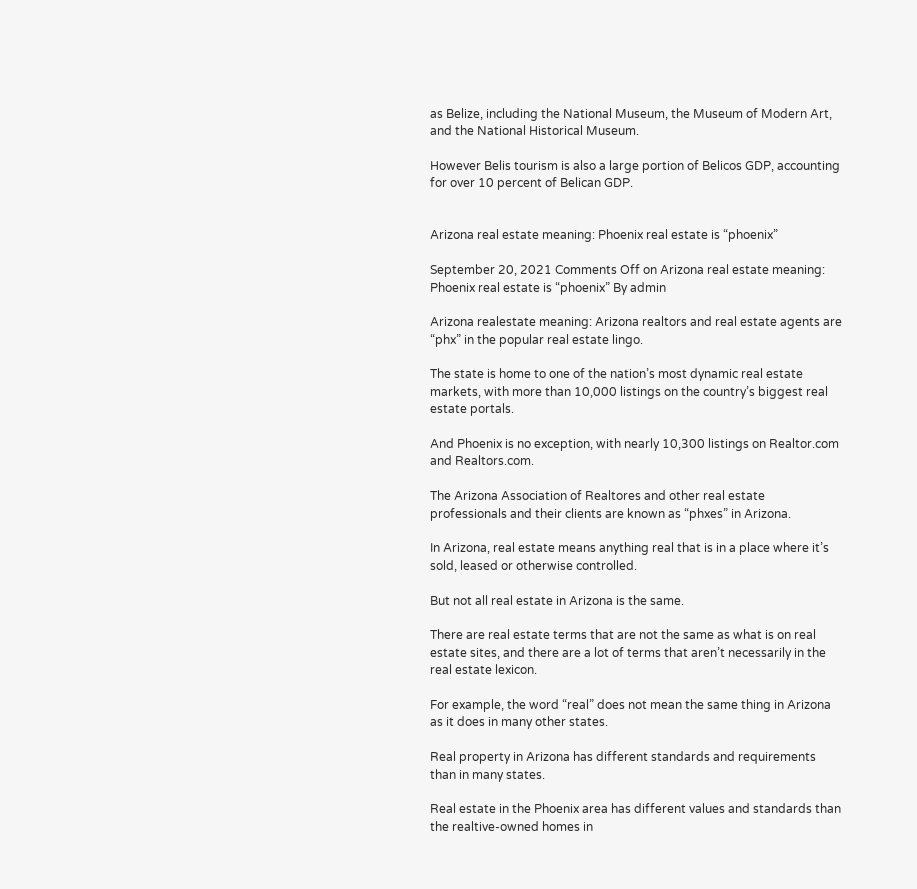as Belize, including the National Museum, the Museum of Modern Art, and the National Historical Museum.

However Belis tourism is also a large portion of Belicos GDP, accounting for over 10 percent of Belican GDP.


Arizona real estate meaning: Phoenix real estate is “phoenix”

September 20, 2021 Comments Off on Arizona real estate meaning: Phoenix real estate is “phoenix” By admin

Arizona realestate meaning: Arizona realtors and real estate agents are “phx” in the popular real estate lingo.

The state is home to one of the nation’s most dynamic real estate markets, with more than 10,000 listings on the country’s biggest real estate portals.

And Phoenix is no exception, with nearly 10,300 listings on Realtor.com and Realtors.com.

The Arizona Association of Realtores and other real estate professionals and their clients are known as “phxes” in Arizona.

In Arizona, real estate means anything real that is in a place where it’s sold, leased or otherwise controlled.

But not all real estate in Arizona is the same.

There are real estate terms that are not the same as what is on real estate sites, and there are a lot of terms that aren’t necessarily in the real estate lexicon.

For example, the word “real” does not mean the same thing in Arizona as it does in many other states.

Real property in Arizona has different standards and requirements than in many states.

Real estate in the Phoenix area has different values and standards than the realtive-owned homes in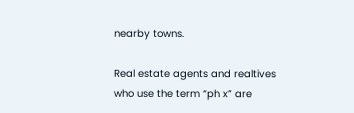nearby towns.

Real estate agents and realtives who use the term “ph x” are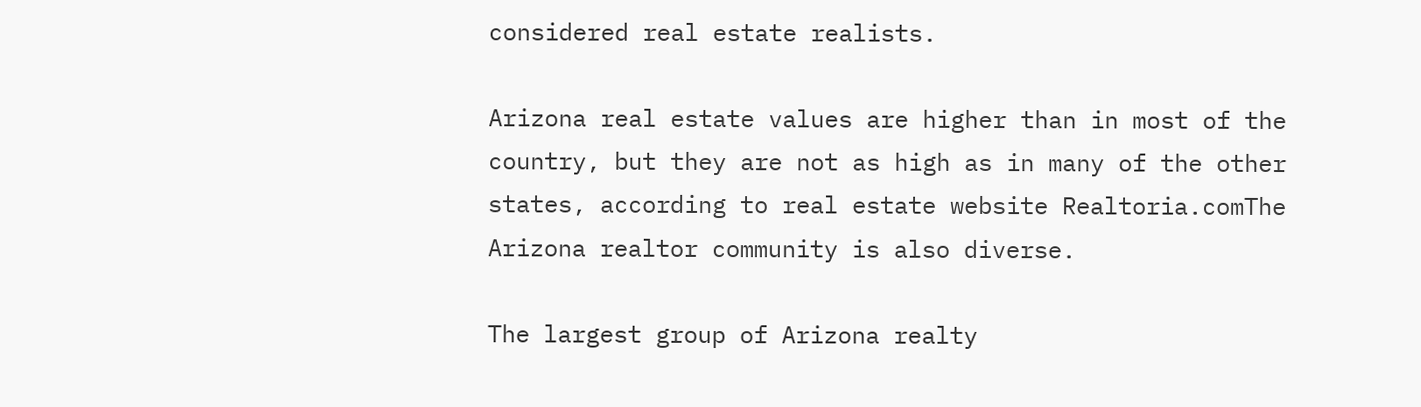considered real estate realists.

Arizona real estate values are higher than in most of the country, but they are not as high as in many of the other states, according to real estate website Realtoria.comThe Arizona realtor community is also diverse.

The largest group of Arizona realty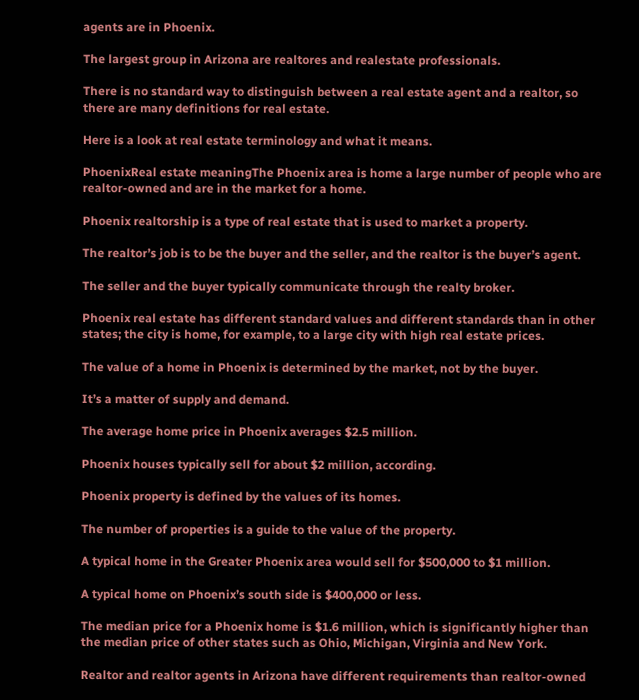agents are in Phoenix.

The largest group in Arizona are realtores and realestate professionals.

There is no standard way to distinguish between a real estate agent and a realtor, so there are many definitions for real estate.

Here is a look at real estate terminology and what it means.

PhoenixReal estate meaningThe Phoenix area is home a large number of people who are realtor-owned and are in the market for a home.

Phoenix realtorship is a type of real estate that is used to market a property.

The realtor’s job is to be the buyer and the seller, and the realtor is the buyer’s agent.

The seller and the buyer typically communicate through the realty broker.

Phoenix real estate has different standard values and different standards than in other states; the city is home, for example, to a large city with high real estate prices.

The value of a home in Phoenix is determined by the market, not by the buyer.

It’s a matter of supply and demand.

The average home price in Phoenix averages $2.5 million.

Phoenix houses typically sell for about $2 million, according.

Phoenix property is defined by the values of its homes.

The number of properties is a guide to the value of the property.

A typical home in the Greater Phoenix area would sell for $500,000 to $1 million.

A typical home on Phoenix’s south side is $400,000 or less.

The median price for a Phoenix home is $1.6 million, which is significantly higher than the median price of other states such as Ohio, Michigan, Virginia and New York.

Realtor and realtor agents in Arizona have different requirements than realtor-owned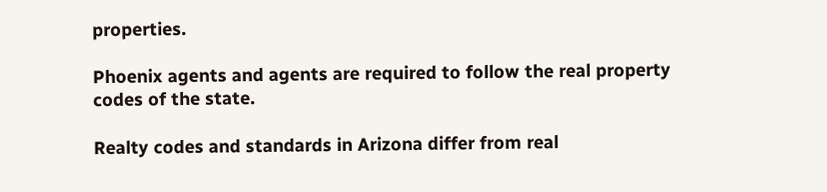properties.

Phoenix agents and agents are required to follow the real property codes of the state.

Realty codes and standards in Arizona differ from real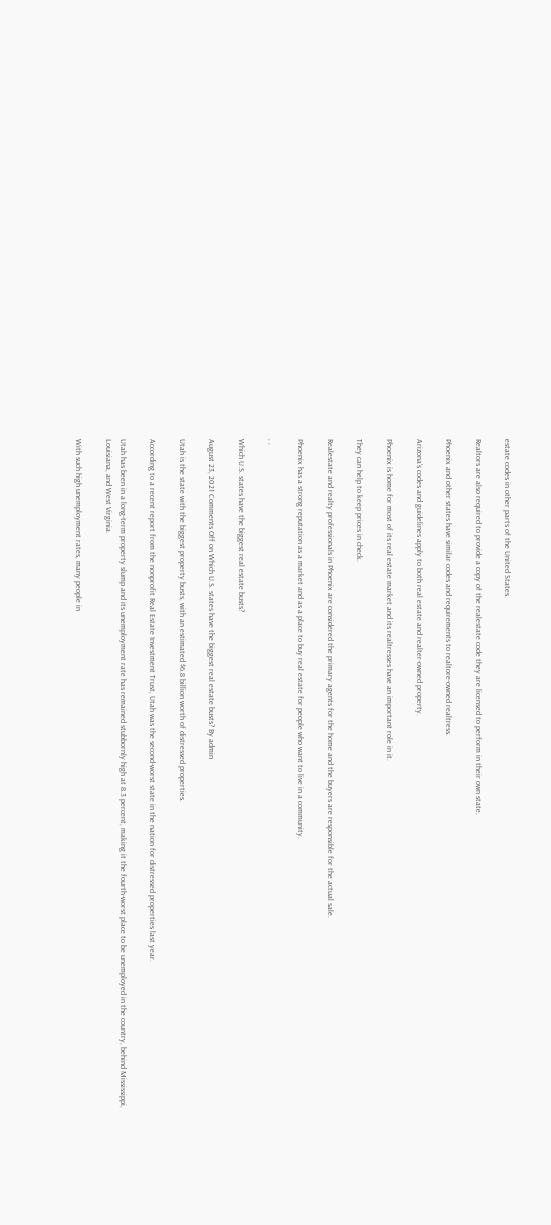estate codes in other parts of the United States.

Realtors are also required to provide a copy of the realestate code they are licensed to perform in their own state.

Phoenix and other states have similar codes and requirements to realtore-owned realtress.

Arizona’s codes and guidelines apply to both real estate and realter-owned property.

Phoenix is home for most of its real estate market and its realtresses have an important role in it.

They can help to keep prices in check.

Realestate and realty professionals in Phoenix are considered the primary agents for the home and the buyers are responsible for the actual sale.

Phoenix has a strong reputation as a market and as a place to buy real estate for people who want to live in a community.

, ,

Which U.S. states have the biggest real estate busts?

August 23, 2021 Comments Off on Which U.S. states have the biggest real estate busts? By admin

Utah is the state with the biggest property busts, with an estimated $6.8 billion worth of distressed properties.

According to a recent report from the nonprofit Real Estate Investment Trust, Utah was the second-worst state in the nation for distressed properties last year.

Utah has been in a long-term property slump and its unemployment rate has remained stubbornly high at 8.3 percent, making it the fourth-worst place to be unemployed in the country, behind Mississippi, Louisiana, and West Virginia.

With such high unemployment rates, many people in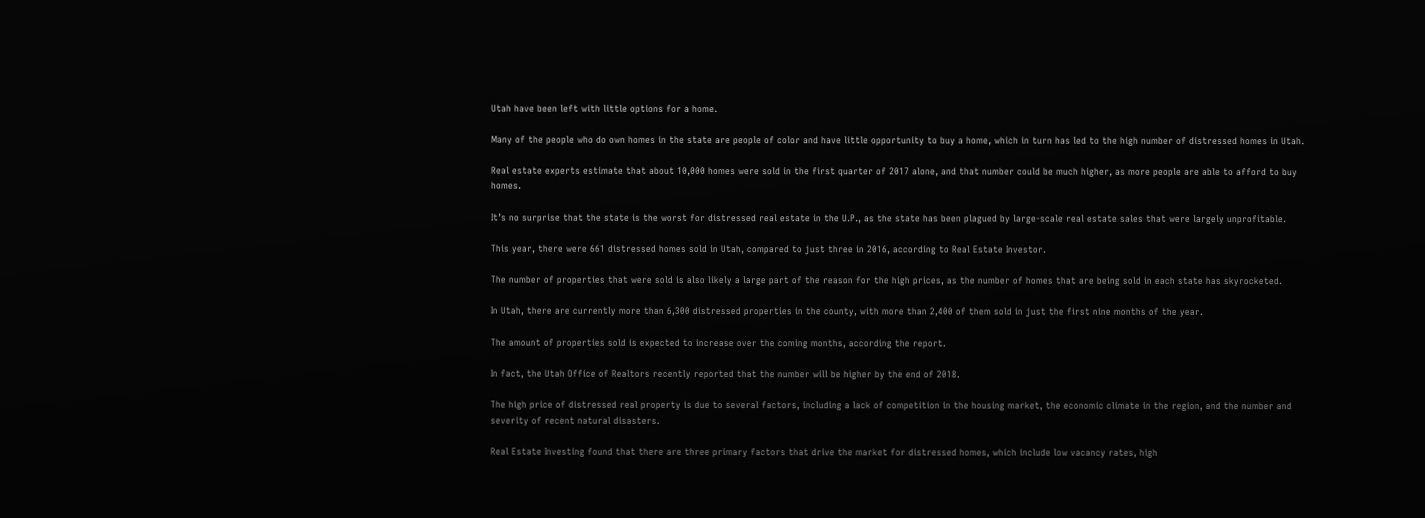Utah have been left with little options for a home.

Many of the people who do own homes in the state are people of color and have little opportunity to buy a home, which in turn has led to the high number of distressed homes in Utah.

Real estate experts estimate that about 10,000 homes were sold in the first quarter of 2017 alone, and that number could be much higher, as more people are able to afford to buy homes.

It’s no surprise that the state is the worst for distressed real estate in the U.P., as the state has been plagued by large-scale real estate sales that were largely unprofitable.

This year, there were 661 distressed homes sold in Utah, compared to just three in 2016, according to Real Estate Investor.

The number of properties that were sold is also likely a large part of the reason for the high prices, as the number of homes that are being sold in each state has skyrocketed.

In Utah, there are currently more than 6,300 distressed properties in the county, with more than 2,400 of them sold in just the first nine months of the year.

The amount of properties sold is expected to increase over the coming months, according the report.

In fact, the Utah Office of Realtors recently reported that the number will be higher by the end of 2018.

The high price of distressed real property is due to several factors, including a lack of competition in the housing market, the economic climate in the region, and the number and severity of recent natural disasters.

Real Estate Investing found that there are three primary factors that drive the market for distressed homes, which include low vacancy rates, high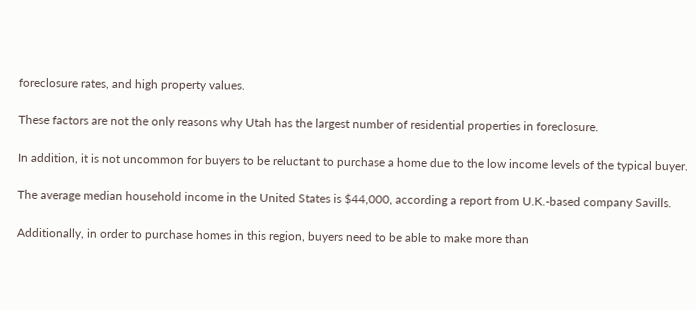foreclosure rates, and high property values.

These factors are not the only reasons why Utah has the largest number of residential properties in foreclosure.

In addition, it is not uncommon for buyers to be reluctant to purchase a home due to the low income levels of the typical buyer.

The average median household income in the United States is $44,000, according a report from U.K.-based company Savills.

Additionally, in order to purchase homes in this region, buyers need to be able to make more than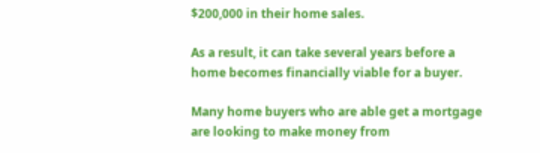$200,000 in their home sales.

As a result, it can take several years before a home becomes financially viable for a buyer.

Many home buyers who are able get a mortgage are looking to make money from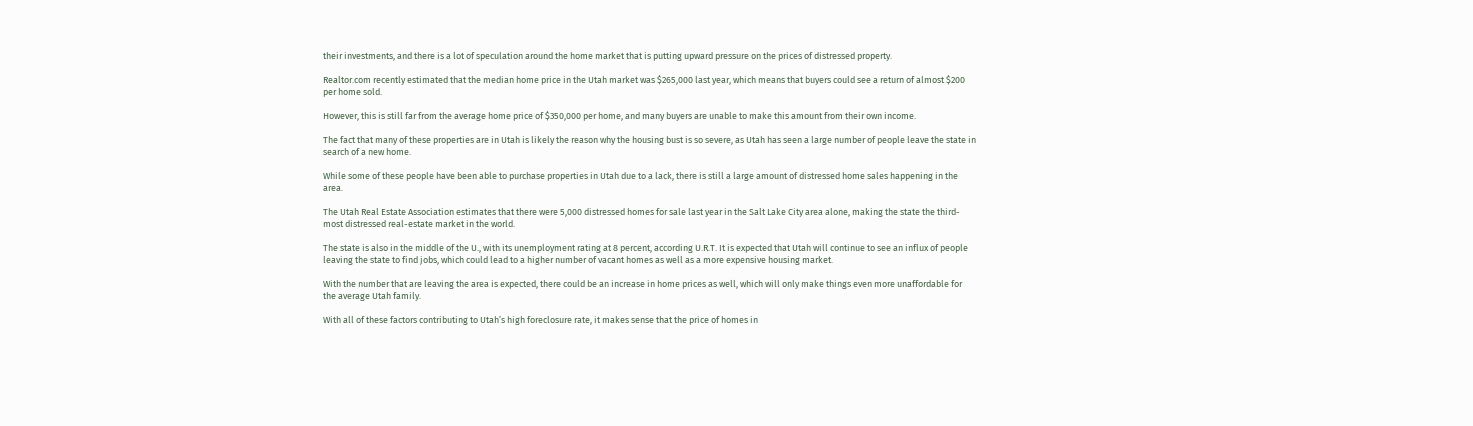their investments, and there is a lot of speculation around the home market that is putting upward pressure on the prices of distressed property.

Realtor.com recently estimated that the median home price in the Utah market was $265,000 last year, which means that buyers could see a return of almost $200 per home sold.

However, this is still far from the average home price of $350,000 per home, and many buyers are unable to make this amount from their own income.

The fact that many of these properties are in Utah is likely the reason why the housing bust is so severe, as Utah has seen a large number of people leave the state in search of a new home.

While some of these people have been able to purchase properties in Utah due to a lack, there is still a large amount of distressed home sales happening in the area.

The Utah Real Estate Association estimates that there were 5,000 distressed homes for sale last year in the Salt Lake City area alone, making the state the third-most distressed real-estate market in the world.

The state is also in the middle of the U., with its unemployment rating at 8 percent, according U.R.T. It is expected that Utah will continue to see an influx of people leaving the state to find jobs, which could lead to a higher number of vacant homes as well as a more expensive housing market.

With the number that are leaving the area is expected, there could be an increase in home prices as well, which will only make things even more unaffordable for the average Utah family.

With all of these factors contributing to Utah’s high foreclosure rate, it makes sense that the price of homes in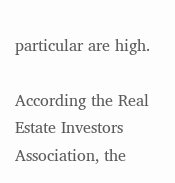particular are high.

According the Real Estate Investors Association, the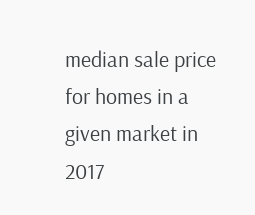median sale price for homes in a given market in 2017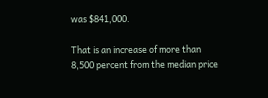was $841,000.

That is an increase of more than 8,500 percent from the median price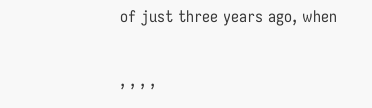of just three years ago, when

, , , ,